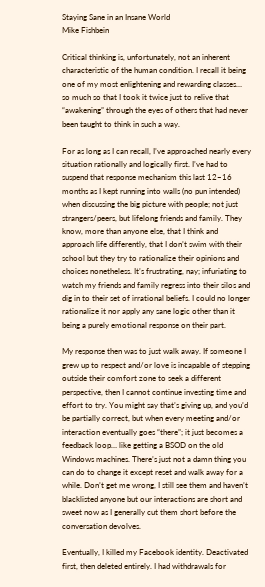Staying Sane in an Insane World
Mike Fishbein

Critical thinking is, unfortunately, not an inherent characteristic of the human condition. I recall it being one of my most enlightening and rewarding classes… so much so that I took it twice just to relive that “awakening” through the eyes of others that had never been taught to think in such a way.

For as long as I can recall, I’ve approached nearly every situation rationally and logically first. I’ve had to suspend that response mechanism this last 12–16 months as I kept running into walls (no pun intended) when discussing the big picture with people; not just strangers/peers, but lifelong friends and family. They know, more than anyone else, that I think and approach life differently, that I don’t swim with their school but they try to rationalize their opinions and choices nonetheless. It’s frustrating, nay; infuriating to watch my friends and family regress into their silos and dig in to their set of irrational beliefs. I could no longer rationalize it nor apply any sane logic other than it being a purely emotional response on their part.

My response then was to just walk away. If someone I grew up to respect and/or love is incapable of stepping outside their comfort zone to seek a different perspective, then I cannot continue investing time and effort to try. You might say that’s giving up, and you’d be partially correct, but when every meeting and/or interaction eventually goes “there”; it just becomes a feedback loop… like getting a BSOD on the old Windows machines. There’s just not a damn thing you can do to change it except reset and walk away for a while. Don’t get me wrong, I still see them and haven’t blacklisted anyone but our interactions are short and sweet now as I generally cut them short before the conversation devolves.

Eventually, I killed my Facebook identity. Deactivated first, then deleted entirely. I had withdrawals for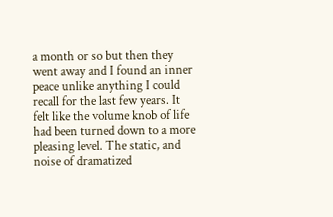a month or so but then they went away and I found an inner peace unlike anything I could recall for the last few years. It felt like the volume knob of life had been turned down to a more pleasing level. The static, and noise of dramatized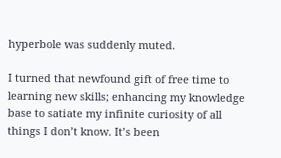hyperbole was suddenly muted.

I turned that newfound gift of free time to learning new skills; enhancing my knowledge base to satiate my infinite curiosity of all things I don’t know. It’s been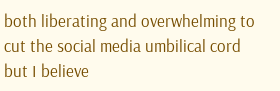both liberating and overwhelming to cut the social media umbilical cord but I believe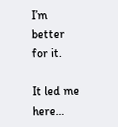I’m better for it.

It led me here…